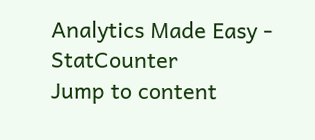Analytics Made Easy - StatCounter
Jump to content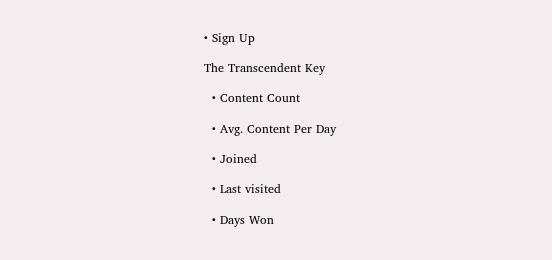• Sign Up

The Transcendent Key

  • Content Count

  • Avg. Content Per Day

  • Joined

  • Last visited

  • Days Won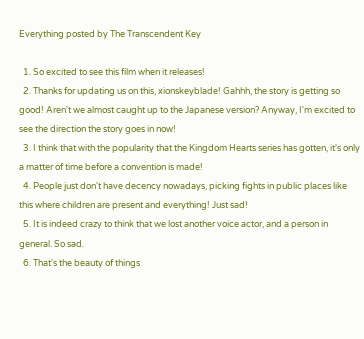Everything posted by The Transcendent Key

  1. So excited to see this film when it releases!
  2. Thanks for updating us on this, xionskeyblade! Gahhh, the story is getting so good! Aren't we almost caught up to the Japanese version? Anyway, I'm excited to see the direction the story goes in now!
  3. I think that with the popularity that the Kingdom Hearts series has gotten, it's only a matter of time before a convention is made!
  4. People just don't have decency nowadays, picking fights in public places like this where children are present and everything! Just sad!
  5. It is indeed crazy to think that we lost another voice actor, and a person in general. So sad.
  6. That's the beauty of things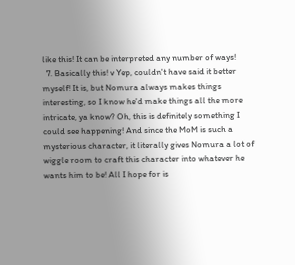like this! It can be interpreted any number of ways!
  7. Basically this! v Yep, couldn't have said it better myself! It is, but Nomura always makes things interesting, so I know he'd make things all the more intricate, ya know? Oh, this is definitely something I could see happening! And since the MoM is such a mysterious character, it literally gives Nomura a lot of wiggle room to craft this character into whatever he wants him to be! All I hope for is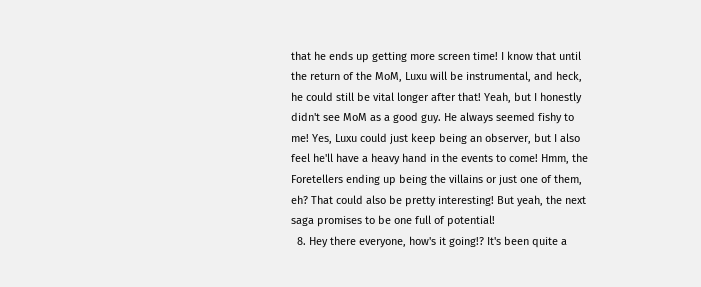that he ends up getting more screen time! I know that until the return of the MoM, Luxu will be instrumental, and heck, he could still be vital longer after that! Yeah, but I honestly didn't see MoM as a good guy. He always seemed fishy to me! Yes, Luxu could just keep being an observer, but I also feel he'll have a heavy hand in the events to come! Hmm, the Foretellers ending up being the villains or just one of them, eh? That could also be pretty interesting! But yeah, the next saga promises to be one full of potential!
  8. Hey there everyone, how's it going!? It's been quite a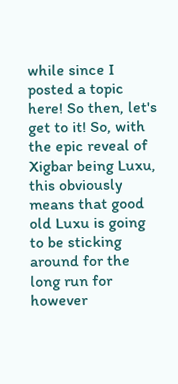while since I posted a topic here! So then, let's get to it! So, with the epic reveal of Xigbar being Luxu, this obviously means that good old Luxu is going to be sticking around for the long run for however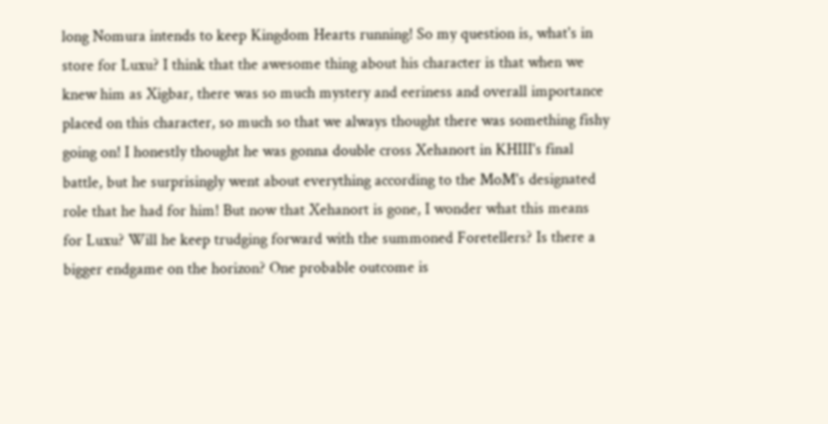long Nomura intends to keep Kingdom Hearts running! So my question is, what's in store for Luxu? I think that the awesome thing about his character is that when we knew him as Xigbar, there was so much mystery and eeriness and overall importance placed on this character, so much so that we always thought there was something fishy going on! I honestly thought he was gonna double cross Xehanort in KHIII's final battle, but he surprisingly went about everything according to the MoM's designated role that he had for him! But now that Xehanort is gone, I wonder what this means for Luxu? Will he keep trudging forward with the summoned Foretellers? Is there a bigger endgame on the horizon? One probable outcome is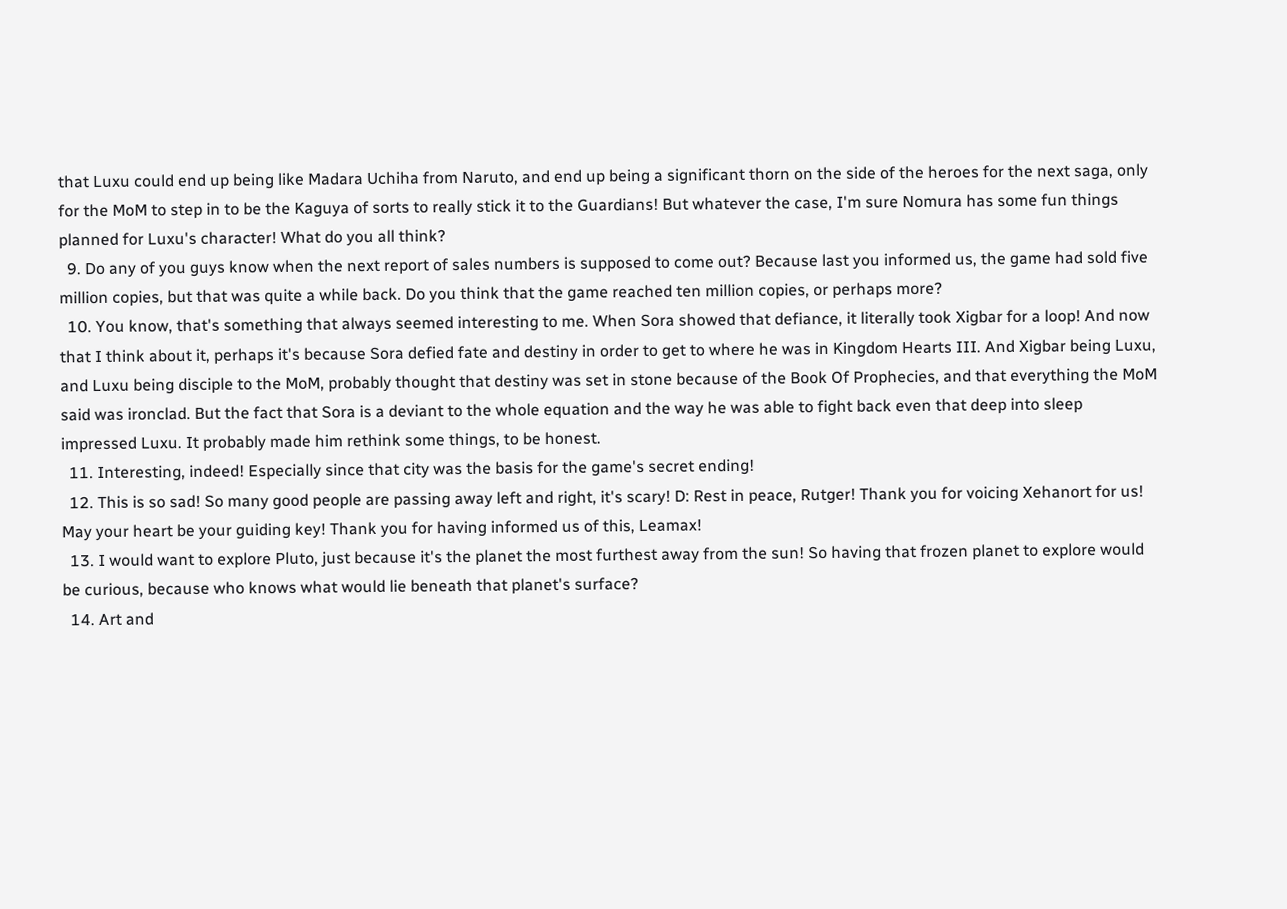that Luxu could end up being like Madara Uchiha from Naruto, and end up being a significant thorn on the side of the heroes for the next saga, only for the MoM to step in to be the Kaguya of sorts to really stick it to the Guardians! But whatever the case, I'm sure Nomura has some fun things planned for Luxu's character! What do you all think?
  9. Do any of you guys know when the next report of sales numbers is supposed to come out? Because last you informed us, the game had sold five million copies, but that was quite a while back. Do you think that the game reached ten million copies, or perhaps more?
  10. You know, that's something that always seemed interesting to me. When Sora showed that defiance, it literally took Xigbar for a loop! And now that I think about it, perhaps it's because Sora defied fate and destiny in order to get to where he was in Kingdom Hearts III. And Xigbar being Luxu, and Luxu being disciple to the MoM, probably thought that destiny was set in stone because of the Book Of Prophecies, and that everything the MoM said was ironclad. But the fact that Sora is a deviant to the whole equation and the way he was able to fight back even that deep into sleep impressed Luxu. It probably made him rethink some things, to be honest.
  11. Interesting, indeed! Especially since that city was the basis for the game's secret ending!
  12. This is so sad! So many good people are passing away left and right, it's scary! D: Rest in peace, Rutger! Thank you for voicing Xehanort for us! May your heart be your guiding key! Thank you for having informed us of this, Leamax!
  13. I would want to explore Pluto, just because it's the planet the most furthest away from the sun! So having that frozen planet to explore would be curious, because who knows what would lie beneath that planet's surface?
  14. Art and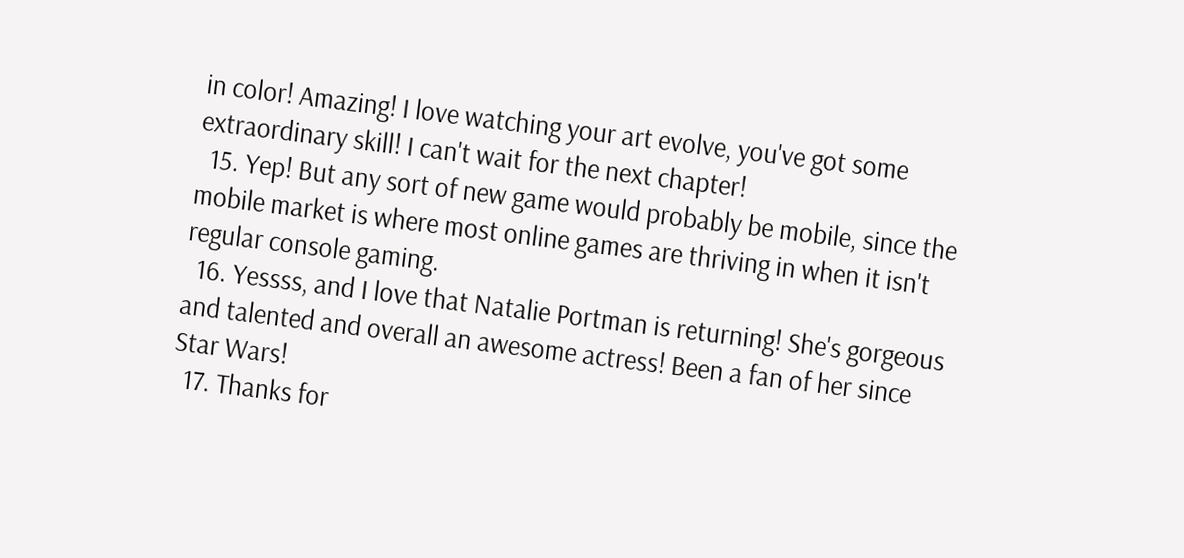in color! Amazing! I love watching your art evolve, you've got some extraordinary skill! I can't wait for the next chapter!
  15. Yep! But any sort of new game would probably be mobile, since the mobile market is where most online games are thriving in when it isn't regular console gaming.
  16. Yessss, and I love that Natalie Portman is returning! She's gorgeous and talented and overall an awesome actress! Been a fan of her since Star Wars!
  17. Thanks for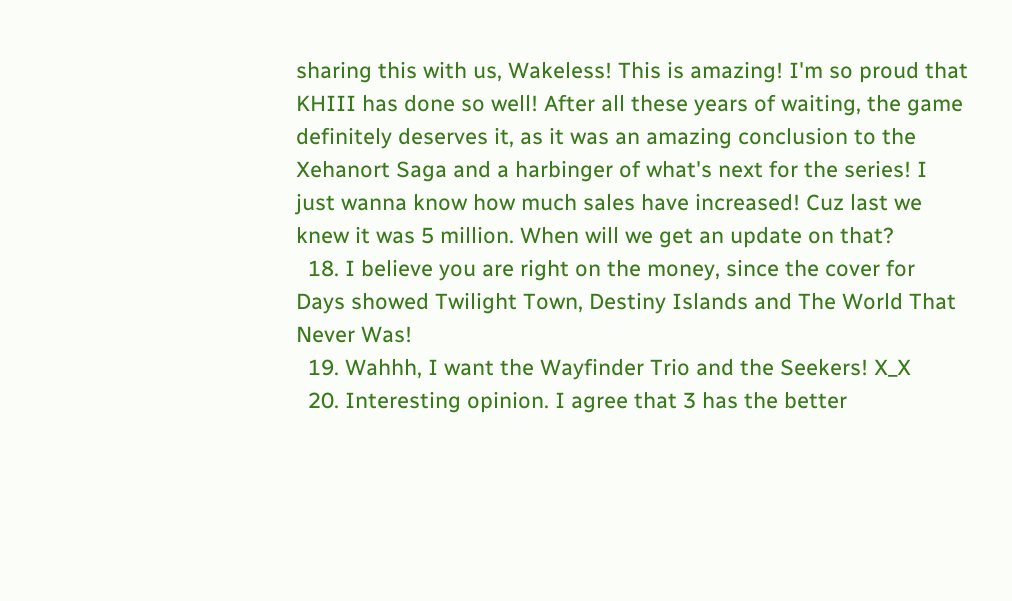sharing this with us, Wakeless! This is amazing! I'm so proud that KHIII has done so well! After all these years of waiting, the game definitely deserves it, as it was an amazing conclusion to the Xehanort Saga and a harbinger of what's next for the series! I just wanna know how much sales have increased! Cuz last we knew it was 5 million. When will we get an update on that?
  18. I believe you are right on the money, since the cover for Days showed Twilight Town, Destiny Islands and The World That Never Was!
  19. Wahhh, I want the Wayfinder Trio and the Seekers! X_X
  20. Interesting opinion. I agree that 3 has the better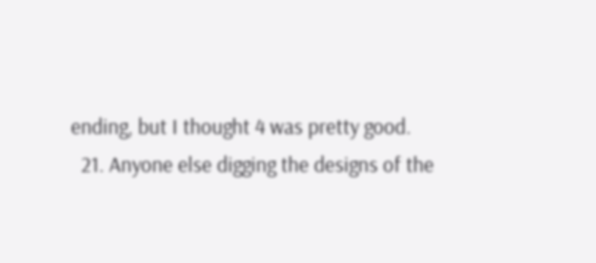ending, but I thought 4 was pretty good.
  21. Anyone else digging the designs of the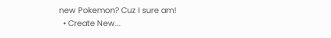new Pokemon? Cuz I sure am!
  • Create New...